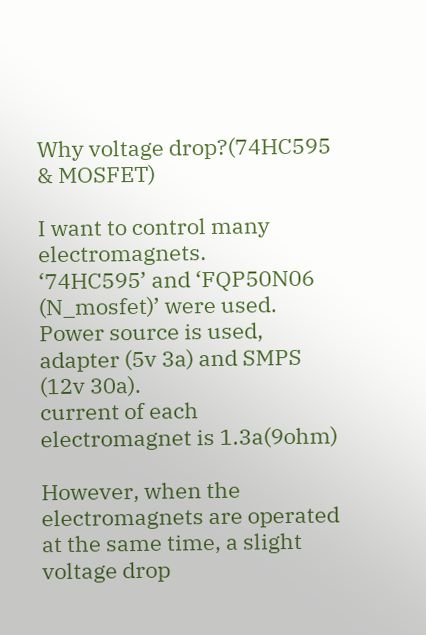Why voltage drop?(74HC595 & MOSFET)

I want to control many electromagnets.
‘74HC595’ and ‘FQP50N06 (N_mosfet)’ were used.
Power source is used, adapter (5v 3a) and SMPS (12v 30a).
current of each electromagnet is 1.3a(9ohm)

However, when the electromagnets are operated at the same time, a slight voltage drop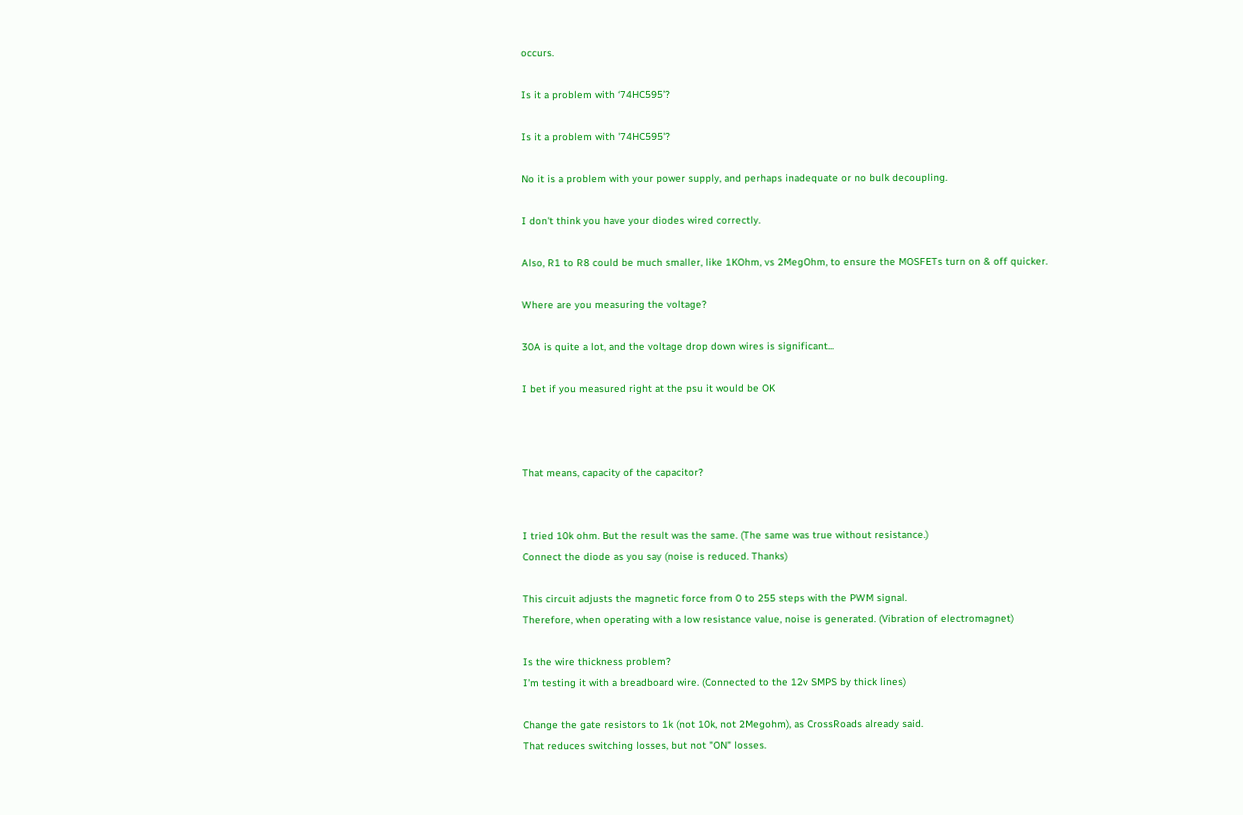occurs.

Is it a problem with ‘74HC595’?

Is it a problem with '74HC595'?

No it is a problem with your power supply, and perhaps inadequate or no bulk decoupling.

I don't think you have your diodes wired correctly.

Also, R1 to R8 could be much smaller, like 1KOhm, vs 2MegOhm, to ensure the MOSFETs turn on & off quicker.

Where are you measuring the voltage?

30A is quite a lot, and the voltage drop down wires is significant...

I bet if you measured right at the psu it would be OK



That means, capacity of the capacitor?


I tried 10k ohm. But the result was the same. (The same was true without resistance.)
Connect the diode as you say (noise is reduced. Thanks)

This circuit adjusts the magnetic force from 0 to 255 steps with the PWM signal.
Therefore, when operating with a low resistance value, noise is generated. (Vibration of electromagnet)

Is the wire thickness problem?
I’m testing it with a breadboard wire. (Connected to the 12v SMPS by thick lines)

Change the gate resistors to 1k (not 10k, not 2Megohm), as CrossRoads already said.
That reduces switching losses, but not "ON" losses.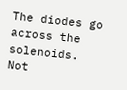The diodes go across the solenoids. Not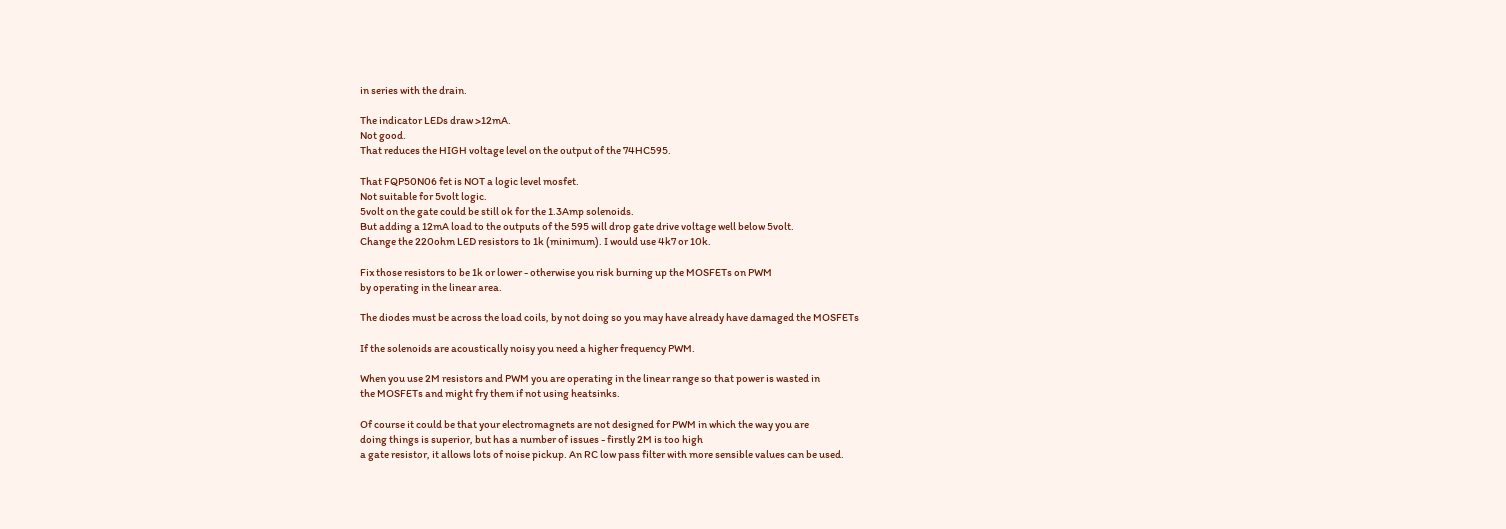in series with the drain.

The indicator LEDs draw >12mA.
Not good.
That reduces the HIGH voltage level on the output of the 74HC595.

That FQP50N06 fet is NOT a logic level mosfet.
Not suitable for 5volt logic.
5volt on the gate could be still ok for the 1.3Amp solenoids.
But adding a 12mA load to the outputs of the 595 will drop gate drive voltage well below 5volt.
Change the 220ohm LED resistors to 1k (minimum). I would use 4k7 or 10k.

Fix those resistors to be 1k or lower - otherwise you risk burning up the MOSFETs on PWM
by operating in the linear area.

The diodes must be across the load coils, by not doing so you may have already have damaged the MOSFETs

If the solenoids are acoustically noisy you need a higher frequency PWM.

When you use 2M resistors and PWM you are operating in the linear range so that power is wasted in
the MOSFETs and might fry them if not using heatsinks.

Of course it could be that your electromagnets are not designed for PWM in which the way you are
doing things is superior, but has a number of issues - firstly 2M is too high
a gate resistor, it allows lots of noise pickup. An RC low pass filter with more sensible values can be used.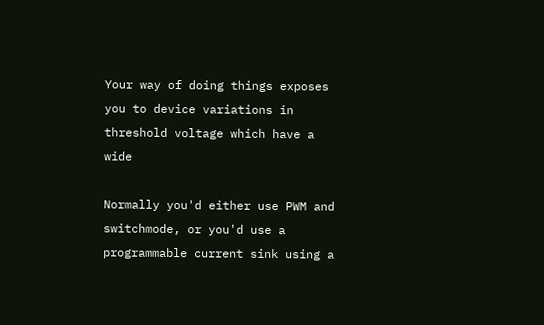Your way of doing things exposes you to device variations in threshold voltage which have a wide

Normally you'd either use PWM and switchmode, or you'd use a programmable current sink using a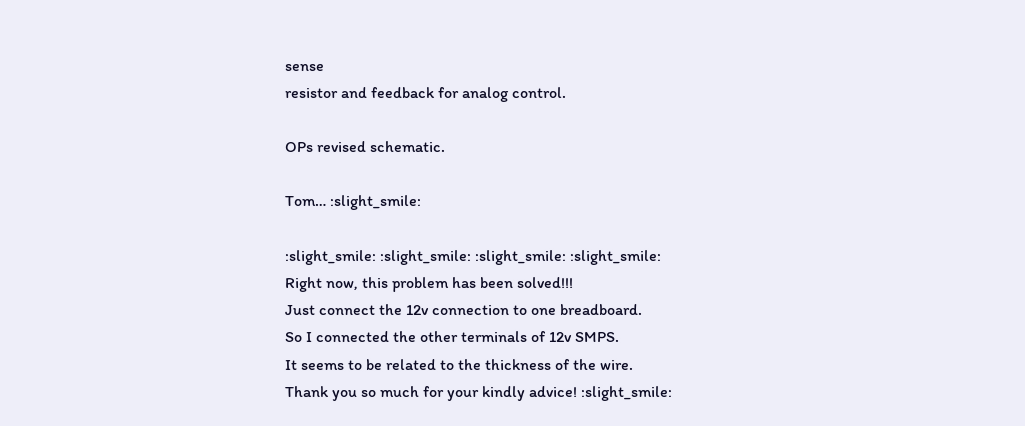sense
resistor and feedback for analog control.

OPs revised schematic.

Tom… :slight_smile:

:slight_smile: :slight_smile: :slight_smile: :slight_smile:
Right now, this problem has been solved!!!
Just connect the 12v connection to one breadboard.
So I connected the other terminals of 12v SMPS.
It seems to be related to the thickness of the wire.
Thank you so much for your kindly advice! :slight_smile: